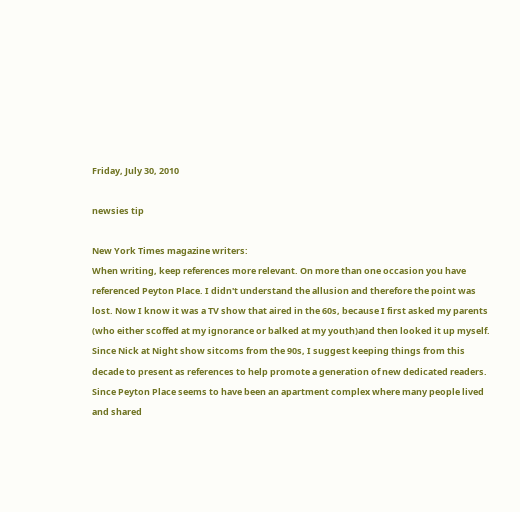Friday, July 30, 2010

newsies tip

New York Times magazine writers:
When writing, keep references more relevant. On more than one occasion you have referenced Peyton Place. I didn't understand the allusion and therefore the point was lost. Now I know it was a TV show that aired in the 60s, because I first asked my parents (who either scoffed at my ignorance or balked at my youth)and then looked it up myself.
Since Nick at Night show sitcoms from the 90s, I suggest keeping things from this decade to present as references to help promote a generation of new dedicated readers.
Since Peyton Place seems to have been an apartment complex where many people lived and shared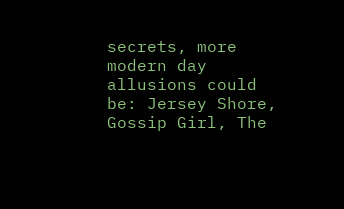secrets, more modern day allusions could be: Jersey Shore, Gossip Girl, The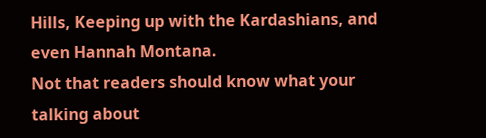Hills, Keeping up with the Kardashians, and even Hannah Montana.
Not that readers should know what your talking about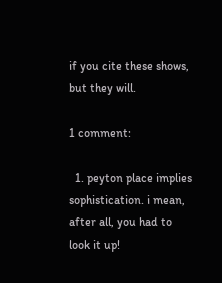if you cite these shows, but they will.

1 comment:

  1. peyton place implies sophistication. i mean, after all, you had to look it up!